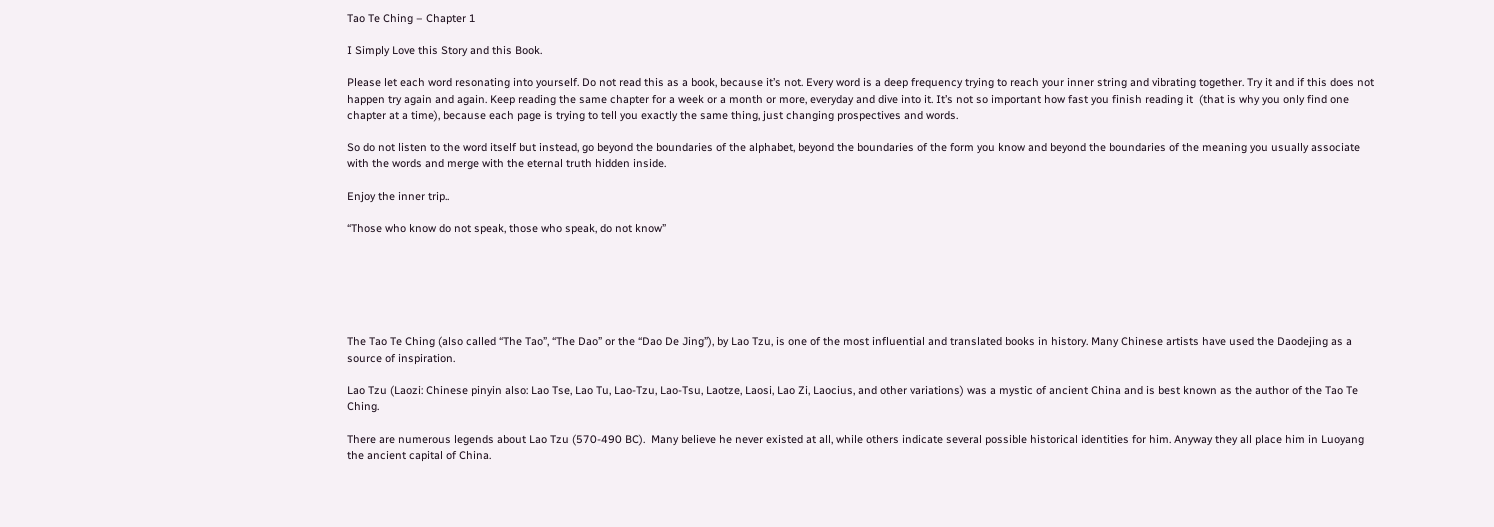Tao Te Ching – Chapter 1

I Simply Love this Story and this Book.

Please let each word resonating into yourself. Do not read this as a book, because it’s not. Every word is a deep frequency trying to reach your inner string and vibrating together. Try it and if this does not happen try again and again. Keep reading the same chapter for a week or a month or more, everyday and dive into it. It’s not so important how fast you finish reading it  (that is why you only find one chapter at a time), because each page is trying to tell you exactly the same thing, just changing prospectives and words.

So do not listen to the word itself but instead, go beyond the boundaries of the alphabet, beyond the boundaries of the form you know and beyond the boundaries of the meaning you usually associate with the words and merge with the eternal truth hidden inside.

Enjoy the inner trip..

“Those who know do not speak, those who speak, do not know”






The Tao Te Ching (also called “The Tao”, “The Dao” or the “Dao De Jing”), by Lao Tzu, is one of the most influential and translated books in history. Many Chinese artists have used the Daodejing as a source of inspiration.

Lao Tzu (Laozi: Chinese pinyin also: Lao Tse, Lao Tu, Lao-Tzu, Lao-Tsu, Laotze, Laosi, Lao Zi, Laocius, and other variations) was a mystic of ancient China and is best known as the author of the Tao Te Ching.

There are numerous legends about Lao Tzu (570-490 BC).  Many believe he never existed at all, while others indicate several possible historical identities for him. Anyway they all place him in Luoyang  the ancient capital of China.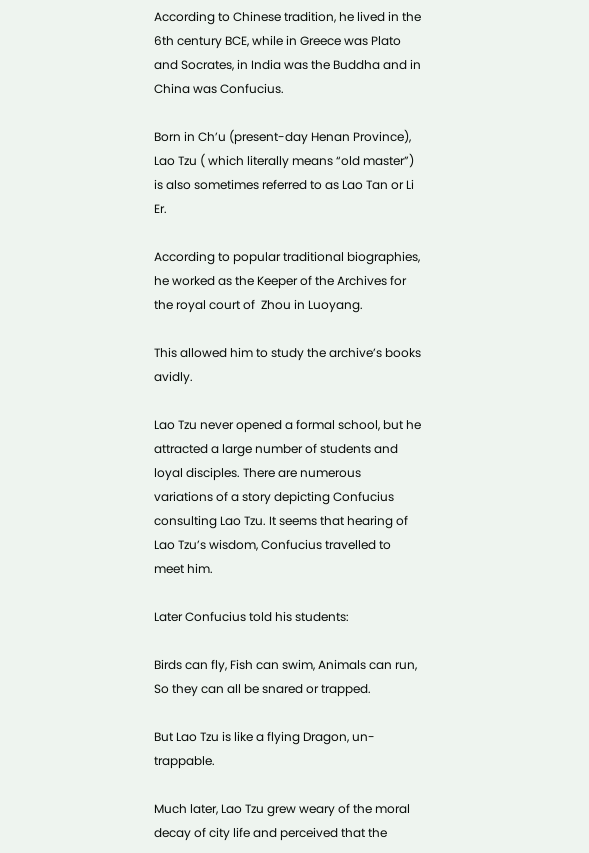According to Chinese tradition, he lived in the 6th century BCE, while in Greece was Plato and Socrates, in India was the Buddha and in China was Confucius.

Born in Ch’u (present-day Henan Province), Lao Tzu ( which literally means “old master”) is also sometimes referred to as Lao Tan or Li Er.

According to popular traditional biographies, he worked as the Keeper of the Archives for the royal court of  Zhou in Luoyang.

This allowed him to study the archive’s books avidly.

Lao Tzu never opened a formal school, but he  attracted a large number of students and loyal disciples. There are numerous variations of a story depicting Confucius consulting Lao Tzu. It seems that hearing of Lao Tzu’s wisdom, Confucius travelled to meet him.

Later Confucius told his students:

Birds can fly, Fish can swim, Animals can run, So they can all be snared or trapped.

But Lao Tzu is like a flying Dragon, un-trappable.

Much later, Lao Tzu grew weary of the moral decay of city life and perceived that the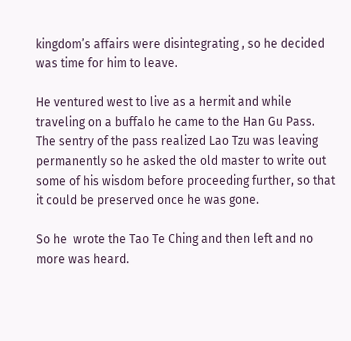kingdom’s affairs were disintegrating , so he decided was time for him to leave.

He ventured west to live as a hermit and while traveling on a buffalo he came to the Han Gu Pass.  The sentry of the pass realized Lao Tzu was leaving permanently so he asked the old master to write out some of his wisdom before proceeding further, so that it could be preserved once he was gone.

So he  wrote the Tao Te Ching and then left and no more was heard.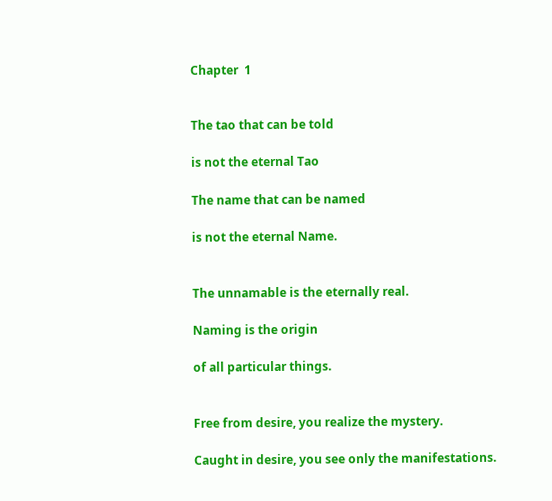Chapter  1


The tao that can be told

is not the eternal Tao

The name that can be named

is not the eternal Name.


The unnamable is the eternally real.

Naming is the origin

of all particular things.


Free from desire, you realize the mystery.

Caught in desire, you see only the manifestations.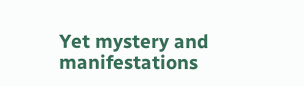Yet mystery and manifestations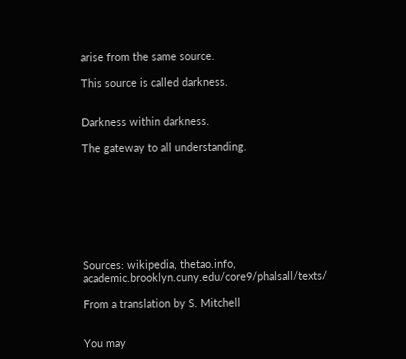arise from the same source.

This source is called darkness.


Darkness within darkness.

The gateway to all understanding.








Sources: wikipedia, thetao.info, academic.brooklyn.cuny.edu/core9/phalsall/texts/

From a translation by S. Mitchell


You may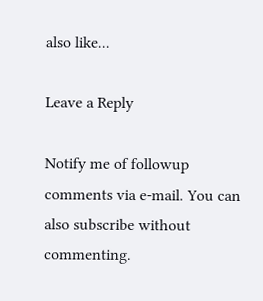also like...

Leave a Reply

Notify me of followup comments via e-mail. You can also subscribe without commenting.